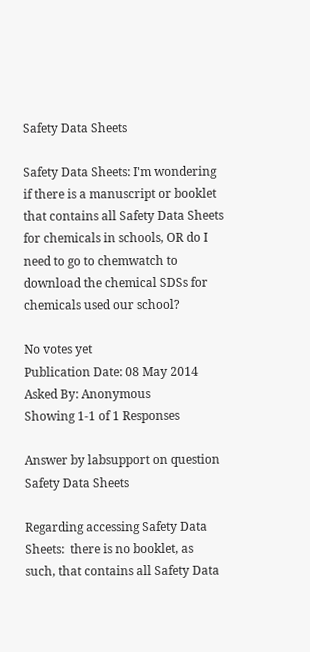Safety Data Sheets

Safety Data Sheets: I'm wondering if there is a manuscript or booklet that contains all Safety Data Sheets for chemicals in schools, OR do I need to go to chemwatch to download the chemical SDSs for chemicals used our school?

No votes yet
Publication Date: 08 May 2014
Asked By: Anonymous
Showing 1-1 of 1 Responses

Answer by labsupport on question Safety Data Sheets

Regarding accessing Safety Data Sheets:  there is no booklet, as such, that contains all Safety Data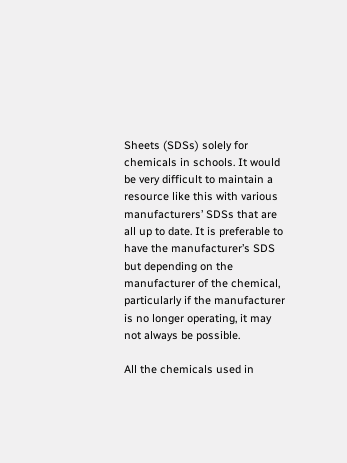Sheets (SDSs) solely for chemicals in schools. It would be very difficult to maintain a resource like this with various manufacturers’ SDSs that are all up to date. It is preferable to have the manufacturer’s SDS but depending on the manufacturer of the chemical, particularly if the manufacturer is no longer operating, it may not always be possible.

All the chemicals used in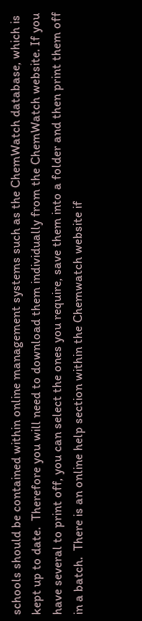schools should be contained within online management systems such as the ChemWatch database, which is kept up to date.  Therefore you will need to download them individually from the ChemWatch website. If you have several to print off, you can select the ones you require, save them into a folder and then print them off in a batch.  There is an online help section within the Chemwatch website if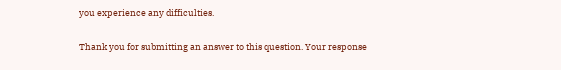you experience any difficulties.

Thank you for submitting an answer to this question. Your response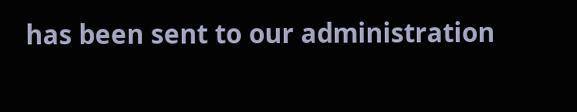has been sent to our administration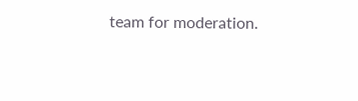team for moderation.